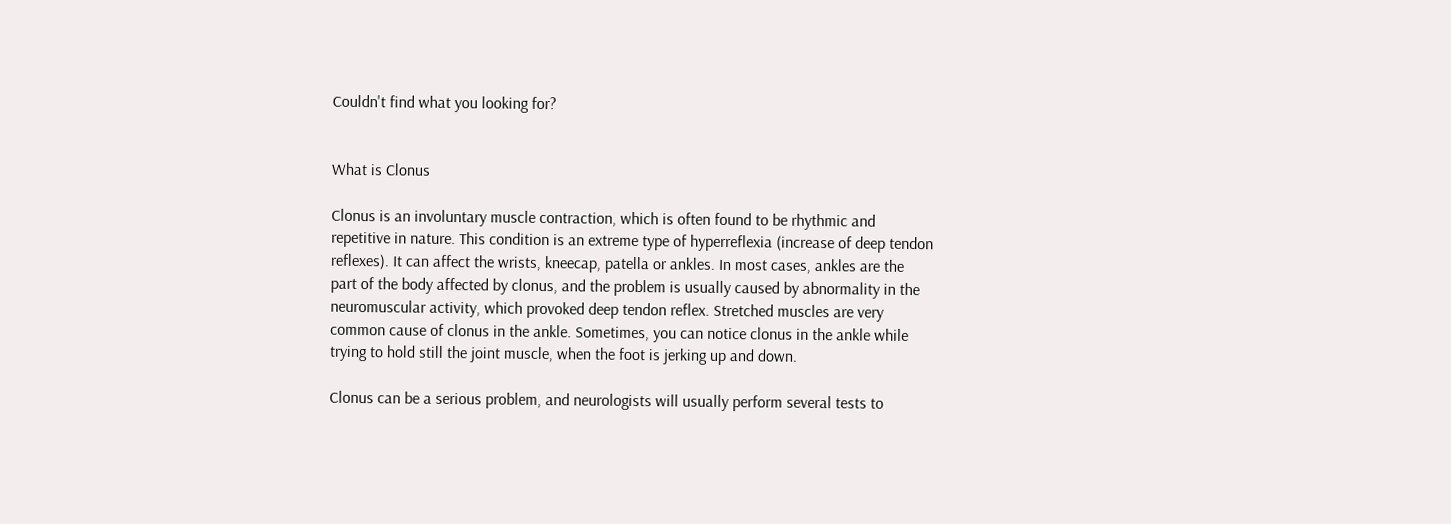Couldn't find what you looking for?


What is Clonus

Clonus is an involuntary muscle contraction, which is often found to be rhythmic and repetitive in nature. This condition is an extreme type of hyperreflexia (increase of deep tendon reflexes). It can affect the wrists, kneecap, patella or ankles. In most cases, ankles are the part of the body affected by clonus, and the problem is usually caused by abnormality in the neuromuscular activity, which provoked deep tendon reflex. Stretched muscles are very common cause of clonus in the ankle. Sometimes, you can notice clonus in the ankle while trying to hold still the joint muscle, when the foot is jerking up and down.

Clonus can be a serious problem, and neurologists will usually perform several tests to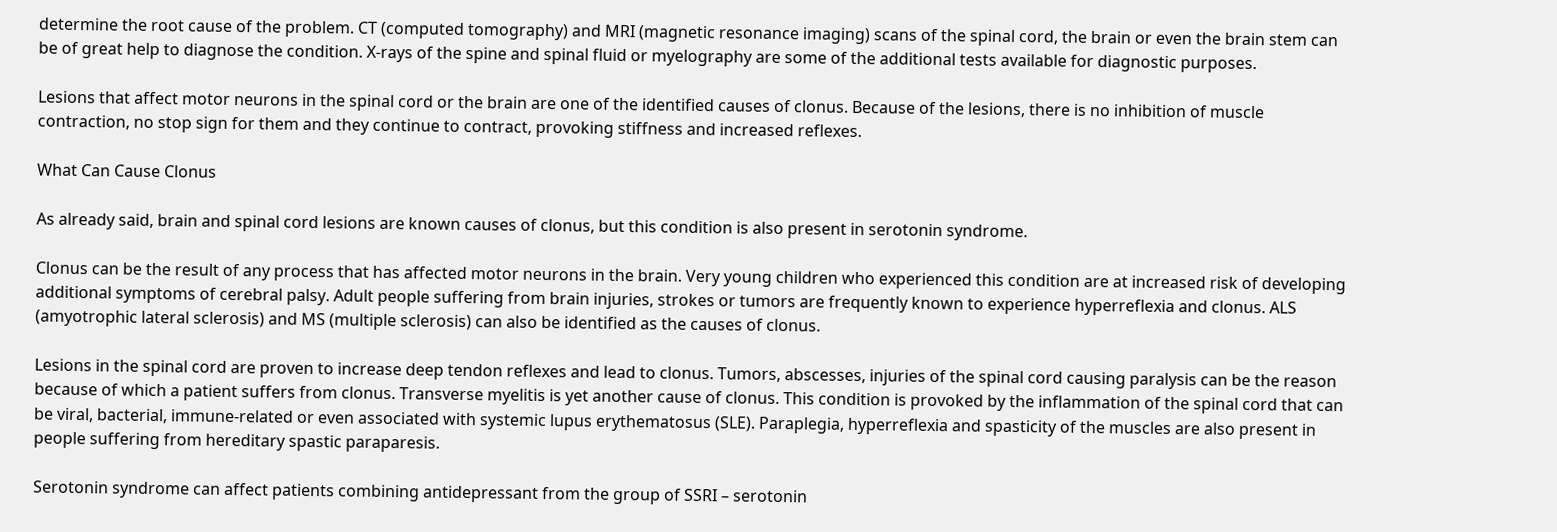determine the root cause of the problem. CT (computed tomography) and MRI (magnetic resonance imaging) scans of the spinal cord, the brain or even the brain stem can be of great help to diagnose the condition. X-rays of the spine and spinal fluid or myelography are some of the additional tests available for diagnostic purposes.

Lesions that affect motor neurons in the spinal cord or the brain are one of the identified causes of clonus. Because of the lesions, there is no inhibition of muscle contraction, no stop sign for them and they continue to contract, provoking stiffness and increased reflexes.

What Can Cause Clonus

As already said, brain and spinal cord lesions are known causes of clonus, but this condition is also present in serotonin syndrome.

Clonus can be the result of any process that has affected motor neurons in the brain. Very young children who experienced this condition are at increased risk of developing additional symptoms of cerebral palsy. Adult people suffering from brain injuries, strokes or tumors are frequently known to experience hyperreflexia and clonus. ALS (amyotrophic lateral sclerosis) and MS (multiple sclerosis) can also be identified as the causes of clonus.

Lesions in the spinal cord are proven to increase deep tendon reflexes and lead to clonus. Tumors, abscesses, injuries of the spinal cord causing paralysis can be the reason because of which a patient suffers from clonus. Transverse myelitis is yet another cause of clonus. This condition is provoked by the inflammation of the spinal cord that can be viral, bacterial, immune-related or even associated with systemic lupus erythematosus (SLE). Paraplegia, hyperreflexia and spasticity of the muscles are also present in people suffering from hereditary spastic paraparesis.

Serotonin syndrome can affect patients combining antidepressant from the group of SSRI – serotonin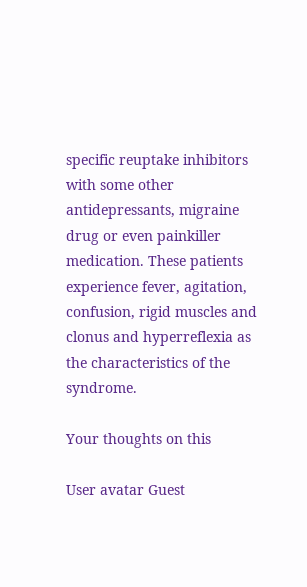specific reuptake inhibitors with some other antidepressants, migraine drug or even painkiller medication. These patients experience fever, agitation, confusion, rigid muscles and clonus and hyperreflexia as the characteristics of the syndrome.

Your thoughts on this

User avatar Guest